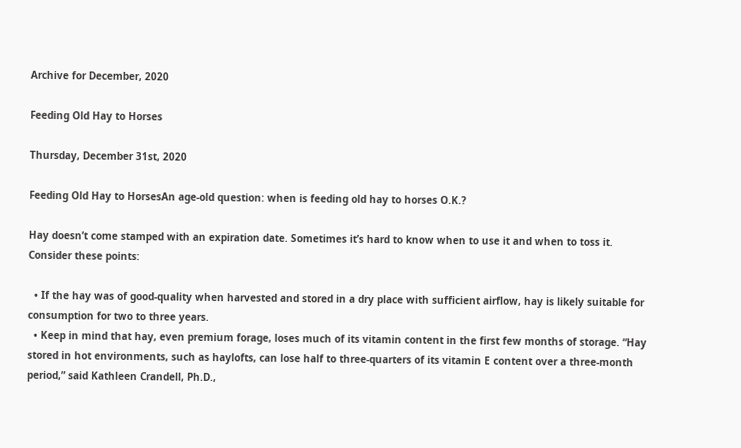Archive for December, 2020

Feeding Old Hay to Horses

Thursday, December 31st, 2020

Feeding Old Hay to HorsesAn age-old question: when is feeding old hay to horses O.K.?

Hay doesn’t come stamped with an expiration date. Sometimes it’s hard to know when to use it and when to toss it. Consider these points:

  • If the hay was of good-quality when harvested and stored in a dry place with sufficient airflow, hay is likely suitable for consumption for two to three years.
  • Keep in mind that hay, even premium forage, loses much of its vitamin content in the first few months of storage. “Hay stored in hot environments, such as haylofts, can lose half to three-quarters of its vitamin E content over a three-month period,” said Kathleen Crandell, Ph.D.,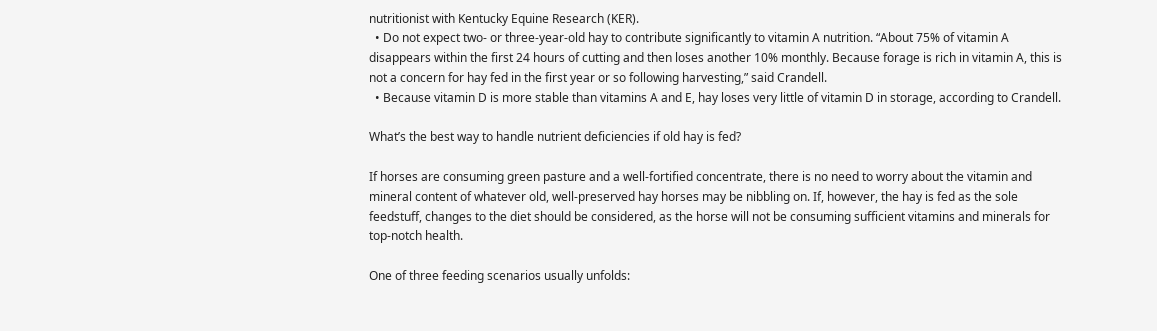nutritionist with Kentucky Equine Research (KER).
  • Do not expect two- or three-year-old hay to contribute significantly to vitamin A nutrition. “About 75% of vitamin A disappears within the first 24 hours of cutting and then loses another 10% monthly. Because forage is rich in vitamin A, this is not a concern for hay fed in the first year or so following harvesting,” said Crandell.
  • Because vitamin D is more stable than vitamins A and E, hay loses very little of vitamin D in storage, according to Crandell.

What’s the best way to handle nutrient deficiencies if old hay is fed?

If horses are consuming green pasture and a well-fortified concentrate, there is no need to worry about the vitamin and mineral content of whatever old, well-preserved hay horses may be nibbling on. If, however, the hay is fed as the sole feedstuff, changes to the diet should be considered, as the horse will not be consuming sufficient vitamins and minerals for top-notch health.

One of three feeding scenarios usually unfolds: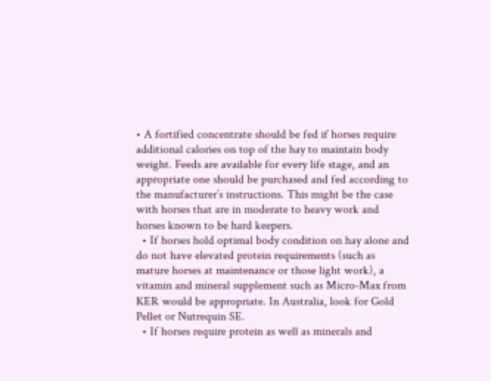• A fortified concentrate should be fed if horses require additional calories on top of the hay to maintain body weight. Feeds are available for every life stage, and an appropriate one should be purchased and fed according to the manufacturer’s instructions. This might be the case with horses that are in moderate to heavy work and horses known to be hard keepers.
  • If horses hold optimal body condition on hay alone and do not have elevated protein requirements (such as mature horses at maintenance or those light work), a vitamin and mineral supplement such as Micro-Max from KER would be appropriate. In Australia, look for Gold Pellet or Nutrequin SE.
  • If horses require protein as well as minerals and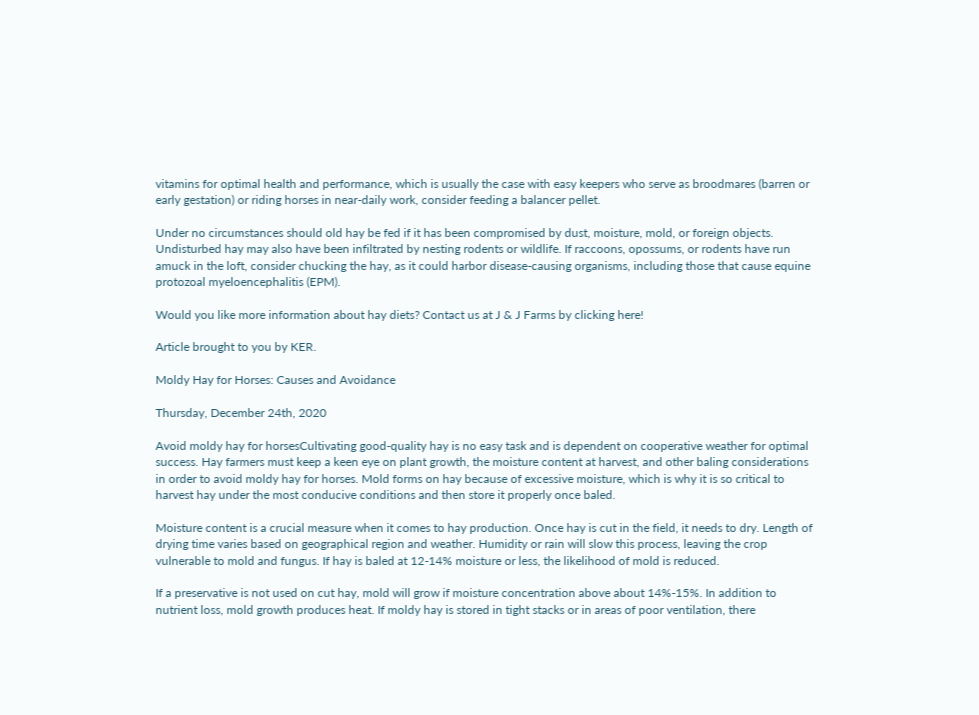vitamins for optimal health and performance, which is usually the case with easy keepers who serve as broodmares (barren or early gestation) or riding horses in near-daily work, consider feeding a balancer pellet.

Under no circumstances should old hay be fed if it has been compromised by dust, moisture, mold, or foreign objects. Undisturbed hay may also have been infiltrated by nesting rodents or wildlife. If raccoons, opossums, or rodents have run amuck in the loft, consider chucking the hay, as it could harbor disease-causing organisms, including those that cause equine protozoal myeloencephalitis (EPM).

Would you like more information about hay diets? Contact us at J & J Farms by clicking here!

Article brought to you by KER.

Moldy Hay for Horses: Causes and Avoidance

Thursday, December 24th, 2020

Avoid moldy hay for horsesCultivating good-quality hay is no easy task and is dependent on cooperative weather for optimal success. Hay farmers must keep a keen eye on plant growth, the moisture content at harvest, and other baling considerations in order to avoid moldy hay for horses. Mold forms on hay because of excessive moisture, which is why it is so critical to harvest hay under the most conducive conditions and then store it properly once baled.

Moisture content is a crucial measure when it comes to hay production. Once hay is cut in the field, it needs to dry. Length of drying time varies based on geographical region and weather. Humidity or rain will slow this process, leaving the crop vulnerable to mold and fungus. If hay is baled at 12-14% moisture or less, the likelihood of mold is reduced.

If a preservative is not used on cut hay, mold will grow if moisture concentration above about 14%-15%. In addition to nutrient loss, mold growth produces heat. If moldy hay is stored in tight stacks or in areas of poor ventilation, there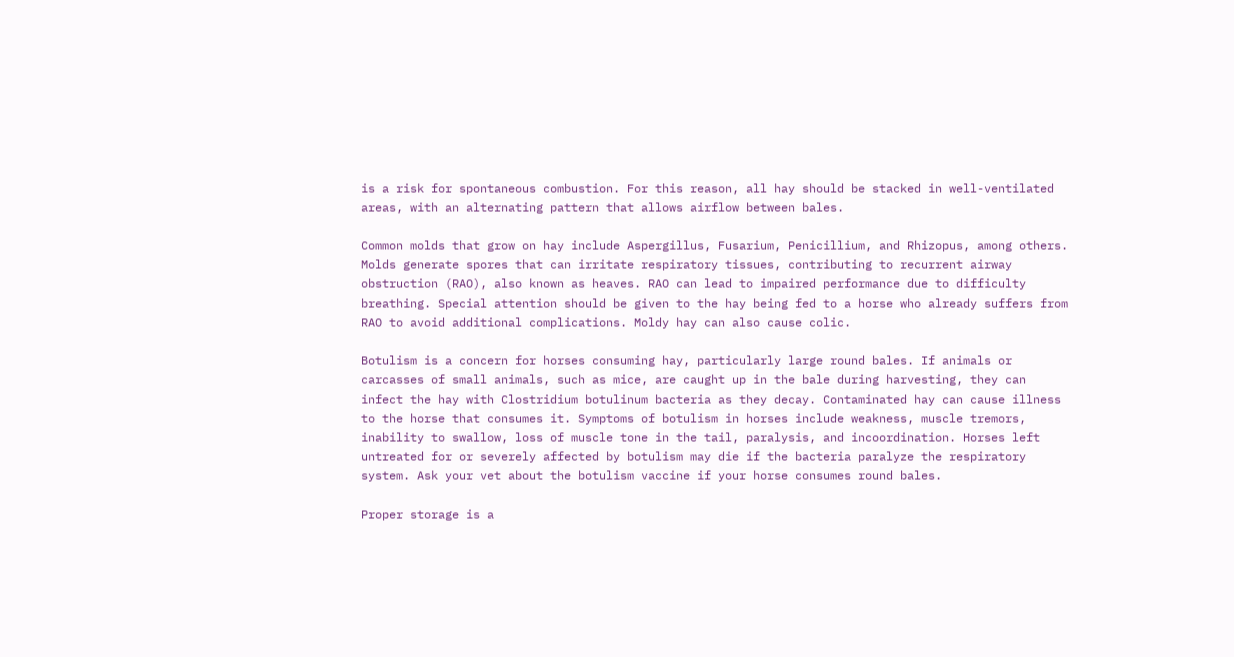is a risk for spontaneous combustion. For this reason, all hay should be stacked in well-ventilated areas, with an alternating pattern that allows airflow between bales.

Common molds that grow on hay include Aspergillus, Fusarium, Penicillium, and Rhizopus, among others. Molds generate spores that can irritate respiratory tissues, contributing to recurrent airway obstruction (RAO), also known as heaves. RAO can lead to impaired performance due to difficulty breathing. Special attention should be given to the hay being fed to a horse who already suffers from RAO to avoid additional complications. Moldy hay can also cause colic.

Botulism is a concern for horses consuming hay, particularly large round bales. If animals or carcasses of small animals, such as mice, are caught up in the bale during harvesting, they can infect the hay with Clostridium botulinum bacteria as they decay. Contaminated hay can cause illness to the horse that consumes it. Symptoms of botulism in horses include weakness, muscle tremors, inability to swallow, loss of muscle tone in the tail, paralysis, and incoordination. Horses left untreated for or severely affected by botulism may die if the bacteria paralyze the respiratory system. Ask your vet about the botulism vaccine if your horse consumes round bales.

Proper storage is a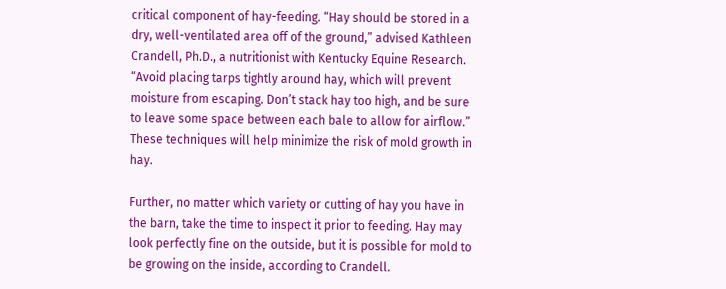critical component of hay-feeding. “Hay should be stored in a dry, well-ventilated area off of the ground,” advised Kathleen Crandell, Ph.D., a nutritionist with Kentucky Equine Research. “Avoid placing tarps tightly around hay, which will prevent moisture from escaping. Don’t stack hay too high, and be sure to leave some space between each bale to allow for airflow.” These techniques will help minimize the risk of mold growth in hay.

Further, no matter which variety or cutting of hay you have in the barn, take the time to inspect it prior to feeding. Hay may look perfectly fine on the outside, but it is possible for mold to be growing on the inside, according to Crandell.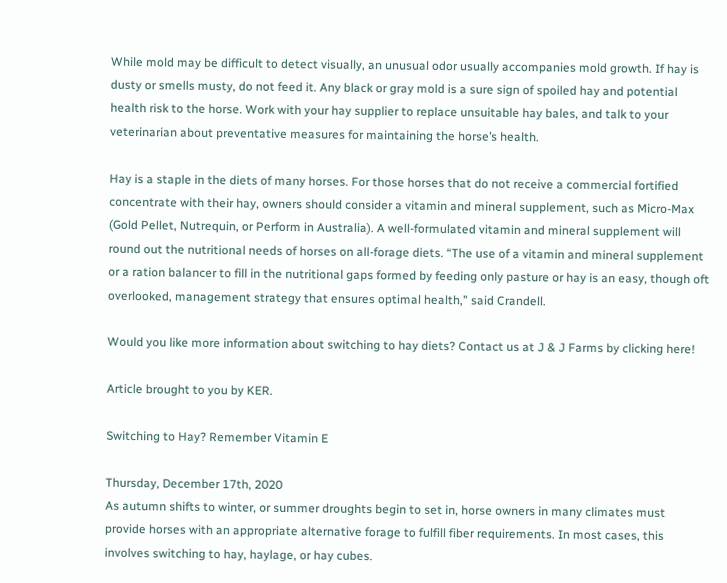While mold may be difficult to detect visually, an unusual odor usually accompanies mold growth. If hay is dusty or smells musty, do not feed it. Any black or gray mold is a sure sign of spoiled hay and potential health risk to the horse. Work with your hay supplier to replace unsuitable hay bales, and talk to your veterinarian about preventative measures for maintaining the horse’s health.

Hay is a staple in the diets of many horses. For those horses that do not receive a commercial fortified concentrate with their hay, owners should consider a vitamin and mineral supplement, such as Micro-Max (Gold Pellet, Nutrequin, or Perform in Australia). A well-formulated vitamin and mineral supplement will round out the nutritional needs of horses on all-forage diets. “The use of a vitamin and mineral supplement or a ration balancer to fill in the nutritional gaps formed by feeding only pasture or hay is an easy, though oft overlooked, management strategy that ensures optimal health,” said Crandell.

Would you like more information about switching to hay diets? Contact us at J & J Farms by clicking here!

Article brought to you by KER.

Switching to Hay? Remember Vitamin E

Thursday, December 17th, 2020
As autumn shifts to winter, or summer droughts begin to set in, horse owners in many climates must provide horses with an appropriate alternative forage to fulfill fiber requirements. In most cases, this involves switching to hay, haylage, or hay cubes.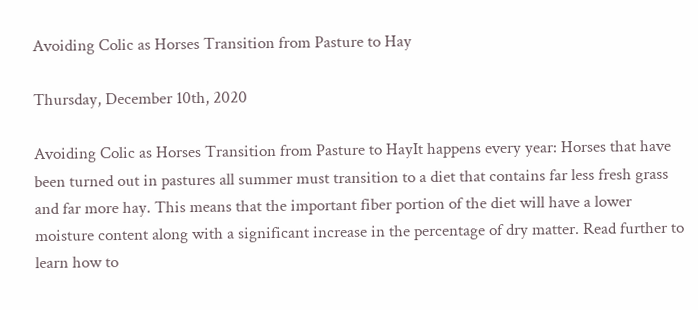Avoiding Colic as Horses Transition from Pasture to Hay

Thursday, December 10th, 2020

Avoiding Colic as Horses Transition from Pasture to HayIt happens every year: Horses that have been turned out in pastures all summer must transition to a diet that contains far less fresh grass and far more hay. This means that the important fiber portion of the diet will have a lower moisture content along with a significant increase in the percentage of dry matter. Read further to learn how to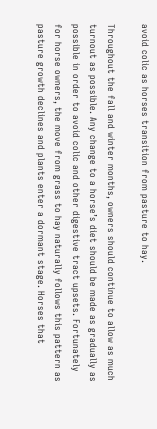avoid colic as horses transition from pasture to hay.

Throughout the fall and winter months, owners should continue to allow as much turnout as possible. Any change to a horse’s diet should be made as gradually as possible in order to avoid colic and other digestive tract upsets. Fortunately for horse owners, the move from grass to hay naturally follows this pattern as pasture growth declines and plants enter a dormant stage. Horses that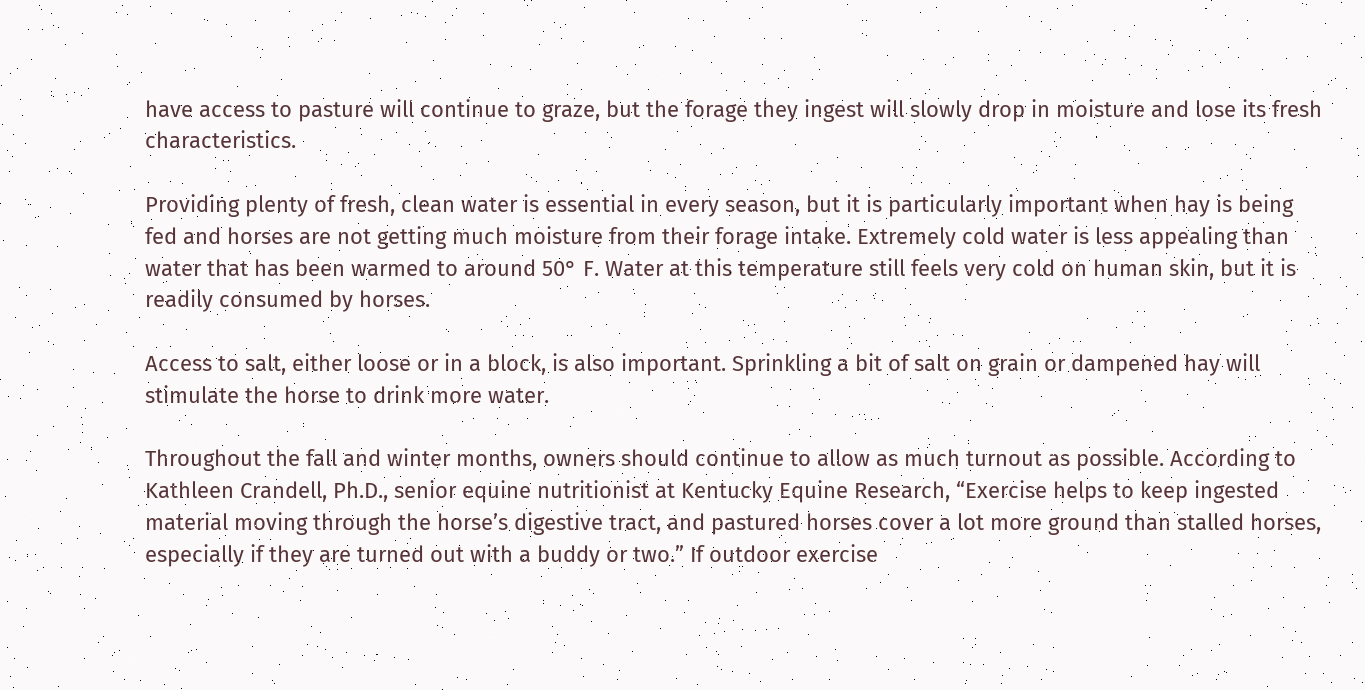have access to pasture will continue to graze, but the forage they ingest will slowly drop in moisture and lose its fresh characteristics.

Providing plenty of fresh, clean water is essential in every season, but it is particularly important when hay is being fed and horses are not getting much moisture from their forage intake. Extremely cold water is less appealing than water that has been warmed to around 50° F. Water at this temperature still feels very cold on human skin, but it is readily consumed by horses.

Access to salt, either loose or in a block, is also important. Sprinkling a bit of salt on grain or dampened hay will stimulate the horse to drink more water.

Throughout the fall and winter months, owners should continue to allow as much turnout as possible. According to Kathleen Crandell, Ph.D., senior equine nutritionist at Kentucky Equine Research, “Exercise helps to keep ingested material moving through the horse’s digestive tract, and pastured horses cover a lot more ground than stalled horses, especially if they are turned out with a buddy or two.” If outdoor exercise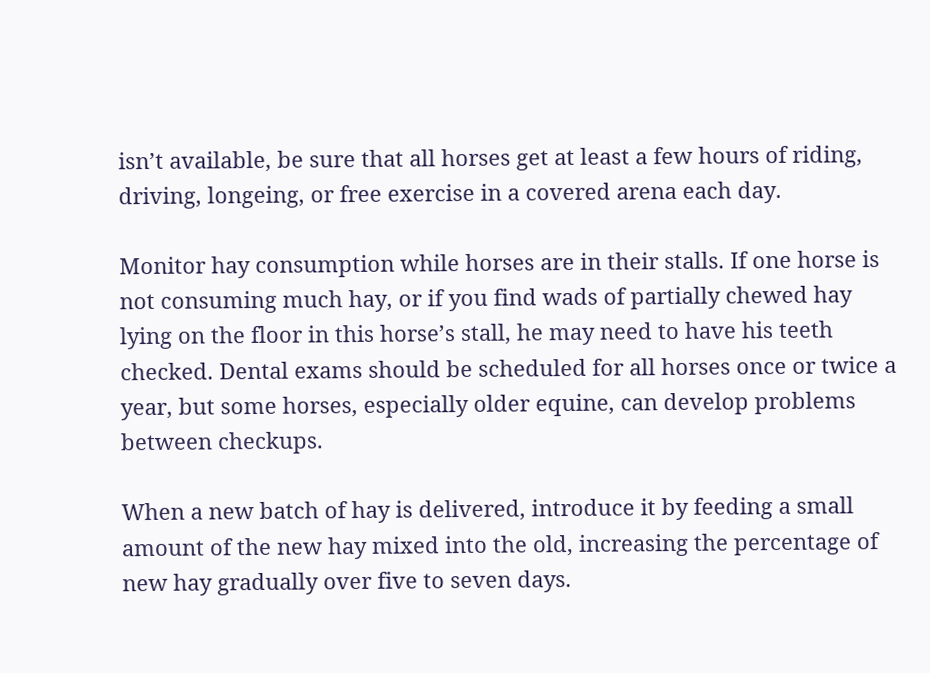isn’t available, be sure that all horses get at least a few hours of riding, driving, longeing, or free exercise in a covered arena each day.

Monitor hay consumption while horses are in their stalls. If one horse is not consuming much hay, or if you find wads of partially chewed hay lying on the floor in this horse’s stall, he may need to have his teeth checked. Dental exams should be scheduled for all horses once or twice a year, but some horses, especially older equine, can develop problems between checkups.

When a new batch of hay is delivered, introduce it by feeding a small amount of the new hay mixed into the old, increasing the percentage of new hay gradually over five to seven days.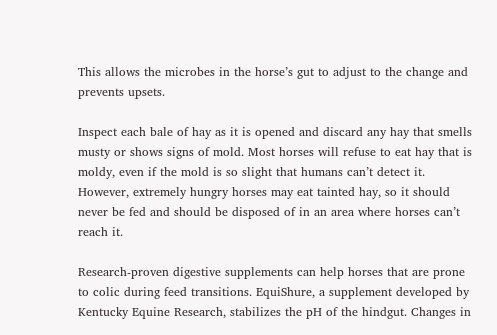This allows the microbes in the horse’s gut to adjust to the change and prevents upsets.

Inspect each bale of hay as it is opened and discard any hay that smells musty or shows signs of mold. Most horses will refuse to eat hay that is moldy, even if the mold is so slight that humans can’t detect it. However, extremely hungry horses may eat tainted hay, so it should never be fed and should be disposed of in an area where horses can’t reach it.

Research-proven digestive supplements can help horses that are prone to colic during feed transitions. EquiShure, a supplement developed by Kentucky Equine Research, stabilizes the pH of the hindgut. Changes in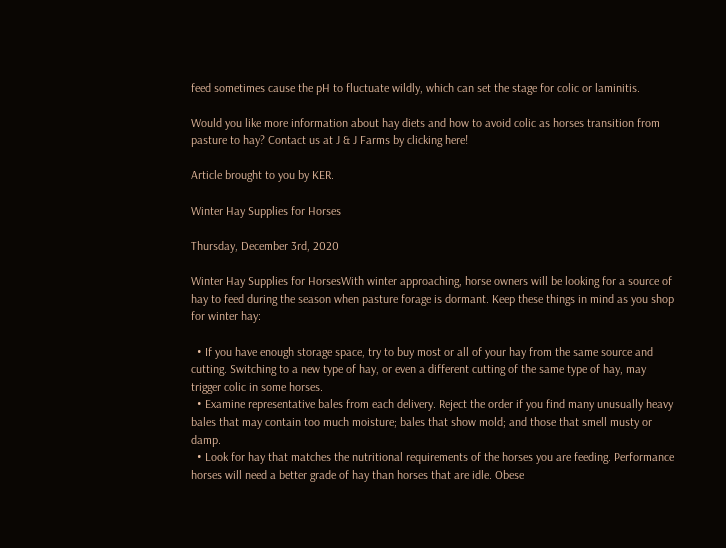feed sometimes cause the pH to fluctuate wildly, which can set the stage for colic or laminitis.

Would you like more information about hay diets and how to avoid colic as horses transition from pasture to hay? Contact us at J & J Farms by clicking here!

Article brought to you by KER.

Winter Hay Supplies for Horses

Thursday, December 3rd, 2020

Winter Hay Supplies for HorsesWith winter approaching, horse owners will be looking for a source of hay to feed during the season when pasture forage is dormant. Keep these things in mind as you shop for winter hay:

  • If you have enough storage space, try to buy most or all of your hay from the same source and cutting. Switching to a new type of hay, or even a different cutting of the same type of hay, may trigger colic in some horses.
  • Examine representative bales from each delivery. Reject the order if you find many unusually heavy bales that may contain too much moisture; bales that show mold; and those that smell musty or damp.
  • Look for hay that matches the nutritional requirements of the horses you are feeding. Performance horses will need a better grade of hay than horses that are idle. Obese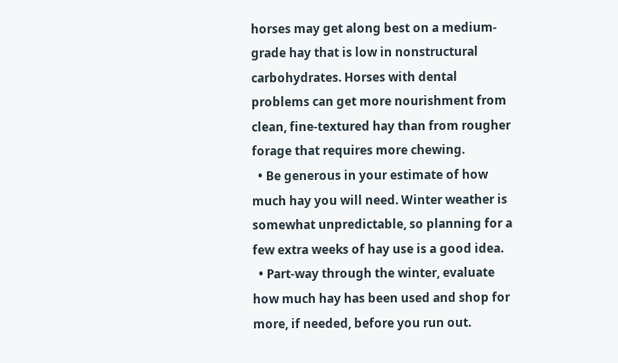horses may get along best on a medium-grade hay that is low in nonstructural carbohydrates. Horses with dental problems can get more nourishment from clean, fine-textured hay than from rougher forage that requires more chewing.
  • Be generous in your estimate of how much hay you will need. Winter weather is somewhat unpredictable, so planning for a few extra weeks of hay use is a good idea.
  • Part-way through the winter, evaluate how much hay has been used and shop for more, if needed, before you run out.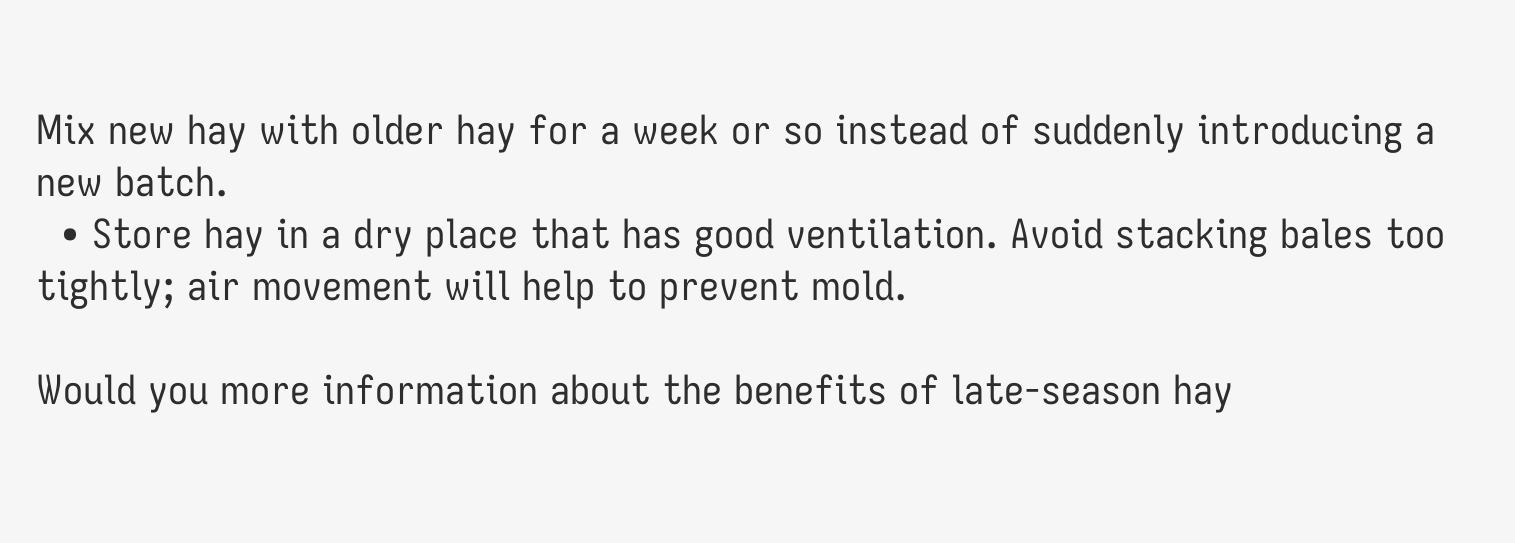Mix new hay with older hay for a week or so instead of suddenly introducing a new batch.
  • Store hay in a dry place that has good ventilation. Avoid stacking bales too tightly; air movement will help to prevent mold.

Would you more information about the benefits of late-season hay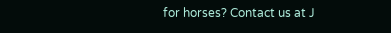for horses? Contact us at J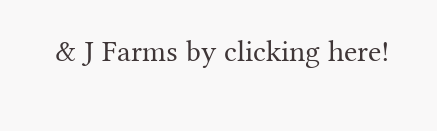& J Farms by clicking here!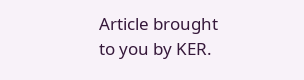Article brought to you by KER.